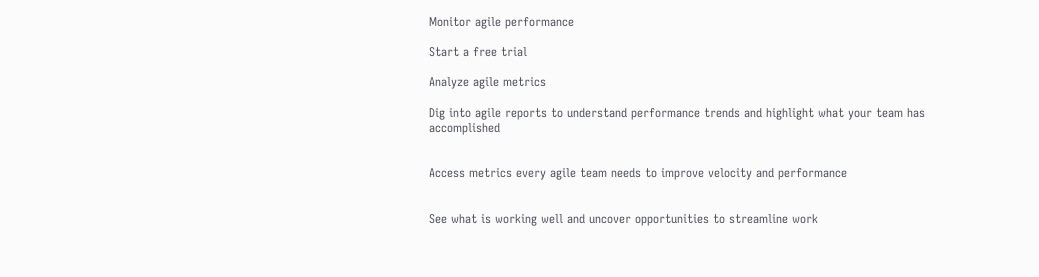Monitor agile performance

Start a free trial

Analyze agile metrics

Dig into agile reports to understand performance trends and highlight what your team has accomplished


Access metrics every agile team needs to improve velocity and performance


See what is working well and uncover opportunities to streamline work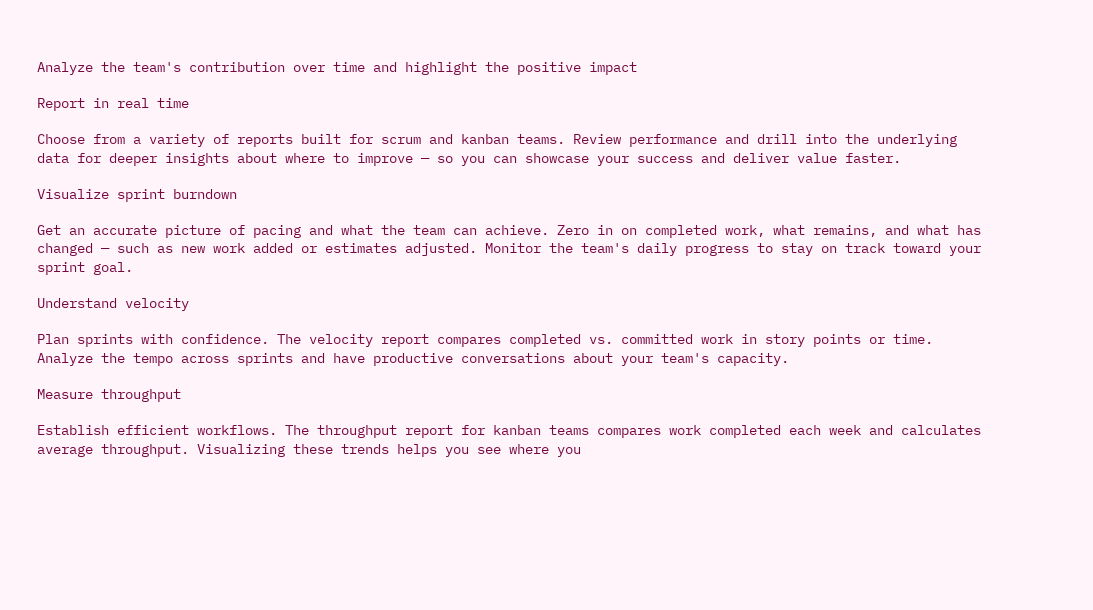Analyze the team's contribution over time and highlight the positive impact

Report in real time

Choose from a variety of reports built for scrum and kanban teams. Review performance and drill into the underlying data for deeper insights about where to improve — so you can showcase your success and deliver value faster.

Visualize sprint burndown

Get an accurate picture of pacing and what the team can achieve. Zero in on completed work, what remains, and what has changed — such as new work added or estimates adjusted. Monitor the team's daily progress to stay on track toward your sprint goal.

Understand velocity

Plan sprints with confidence. The velocity report compares completed vs. committed work in story points or time. Analyze the tempo across sprints and have productive conversations about your team's capacity.

Measure throughput

Establish efficient workflows. The throughput report for kanban teams compares work completed each week and calculates average throughput. Visualizing these trends helps you see where you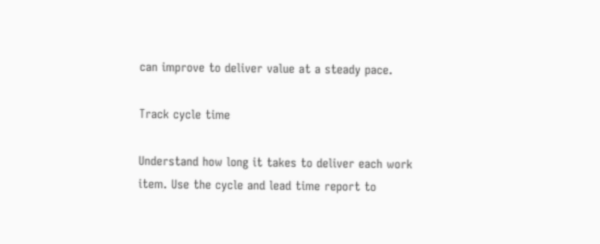can improve to deliver value at a steady pace.

Track cycle time

Understand how long it takes to deliver each work item. Use the cycle and lead time report to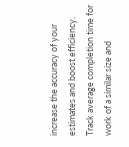increase the accuracy of your estimates and boost efficiency. Track average completion time for work of a similar size and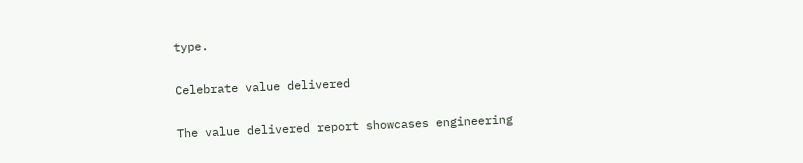type.

Celebrate value delivered

The value delivered report showcases engineering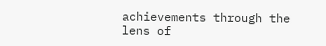achievements through the lens of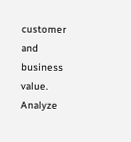customer and business value. Analyze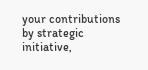your contributions by strategic initiative,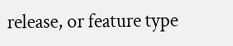release, or feature type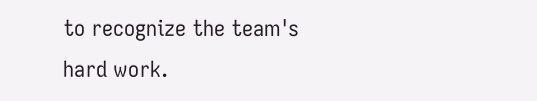to recognize the team's hard work.